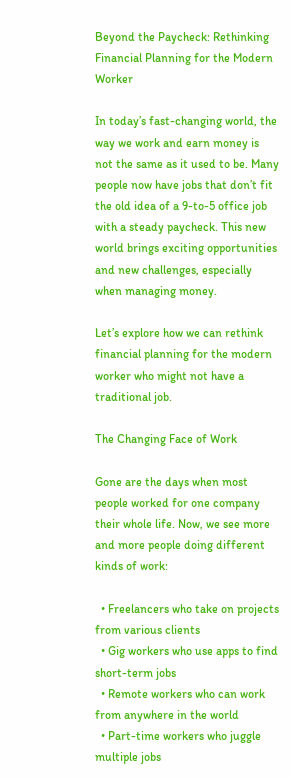Beyond the Paycheck: Rethinking Financial Planning for the Modern Worker

In today’s fast-changing world, the way we work and earn money is not the same as it used to be. Many people now have jobs that don’t fit the old idea of a 9-to-5 office job with a steady paycheck. This new world brings exciting opportunities and new challenges, especially when managing money.

Let’s explore how we can rethink financial planning for the modern worker who might not have a traditional job.

The Changing Face of Work

Gone are the days when most people worked for one company their whole life. Now, we see more and more people doing different kinds of work:

  • Freelancers who take on projects from various clients
  • Gig workers who use apps to find short-term jobs
  • Remote workers who can work from anywhere in the world
  • Part-time workers who juggle multiple jobs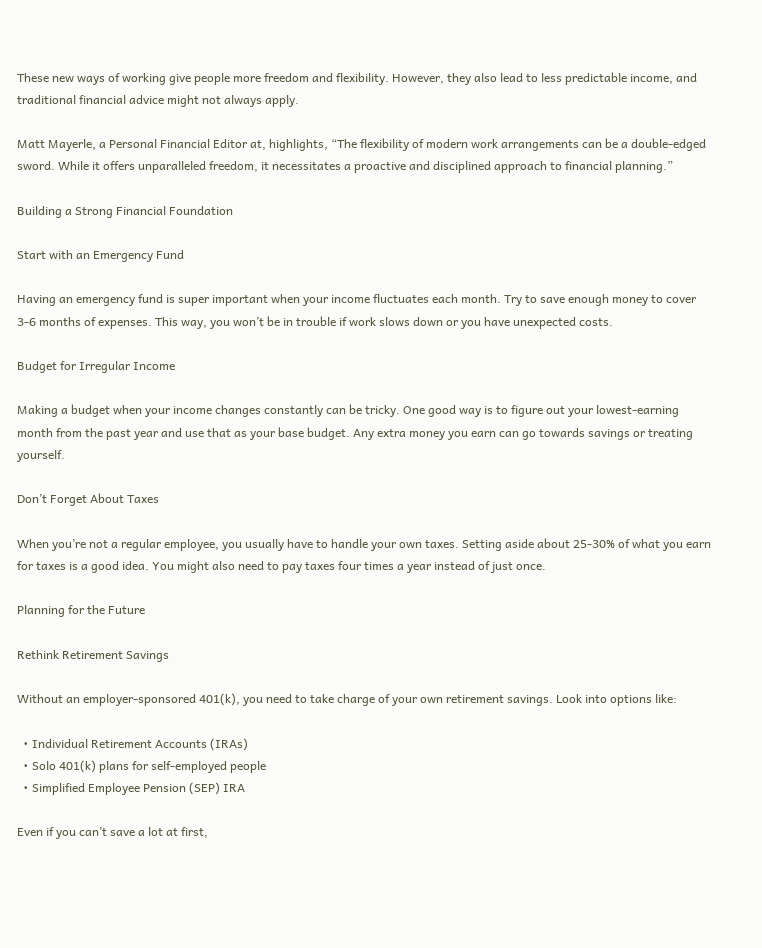These new ways of working give people more freedom and flexibility. However, they also lead to less predictable income, and traditional financial advice might not always apply.

Matt Mayerle, a Personal Financial Editor at, highlights, “The flexibility of modern work arrangements can be a double-edged sword. While it offers unparalleled freedom, it necessitates a proactive and disciplined approach to financial planning.”

Building a Strong Financial Foundation

Start with an Emergency Fund

Having an emergency fund is super important when your income fluctuates each month. Try to save enough money to cover 3-6 months of expenses. This way, you won’t be in trouble if work slows down or you have unexpected costs.

Budget for Irregular Income

Making a budget when your income changes constantly can be tricky. One good way is to figure out your lowest-earning month from the past year and use that as your base budget. Any extra money you earn can go towards savings or treating yourself.

Don’t Forget About Taxes

When you’re not a regular employee, you usually have to handle your own taxes. Setting aside about 25-30% of what you earn for taxes is a good idea. You might also need to pay taxes four times a year instead of just once.

Planning for the Future

Rethink Retirement Savings

Without an employer-sponsored 401(k), you need to take charge of your own retirement savings. Look into options like:

  • Individual Retirement Accounts (IRAs)
  • Solo 401(k) plans for self-employed people
  • Simplified Employee Pension (SEP) IRA

Even if you can’t save a lot at first,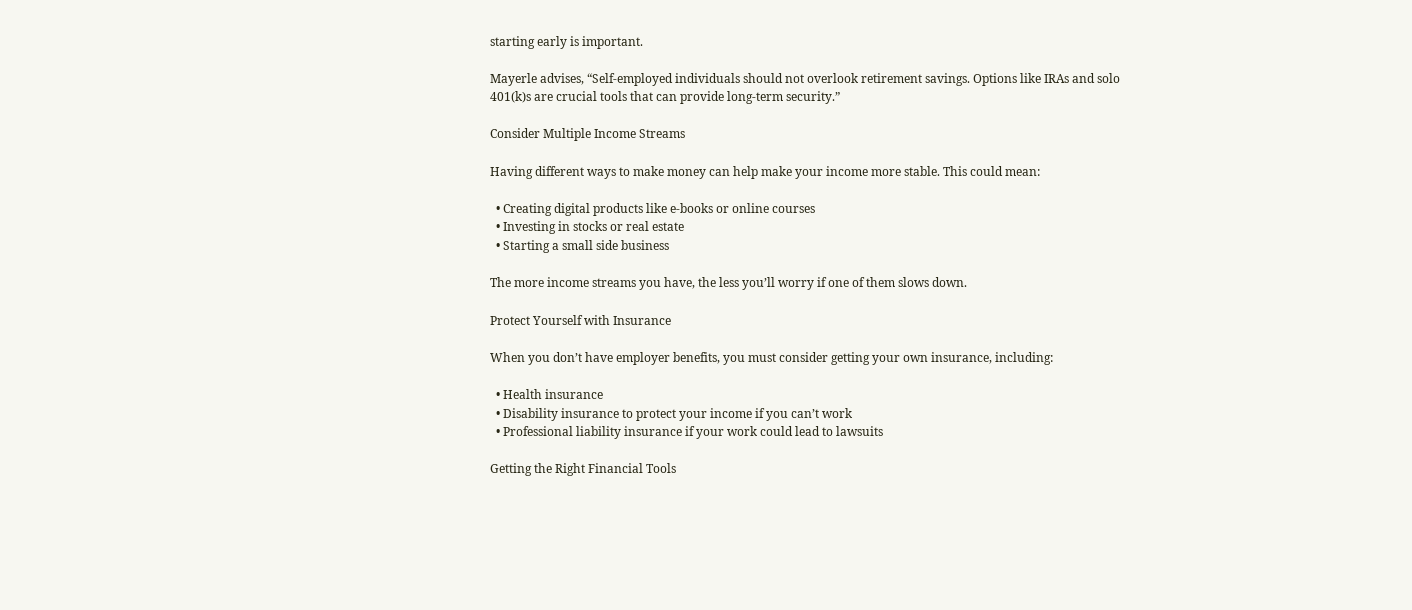starting early is important.

Mayerle advises, “Self-employed individuals should not overlook retirement savings. Options like IRAs and solo 401(k)s are crucial tools that can provide long-term security.”

Consider Multiple Income Streams

Having different ways to make money can help make your income more stable. This could mean:

  • Creating digital products like e-books or online courses
  • Investing in stocks or real estate
  • Starting a small side business

The more income streams you have, the less you’ll worry if one of them slows down.

Protect Yourself with Insurance

When you don’t have employer benefits, you must consider getting your own insurance, including:

  • Health insurance
  • Disability insurance to protect your income if you can’t work
  • Professional liability insurance if your work could lead to lawsuits

Getting the Right Financial Tools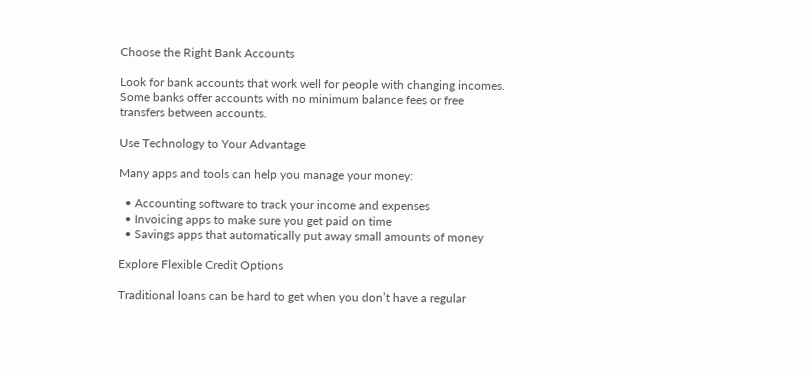Choose the Right Bank Accounts

Look for bank accounts that work well for people with changing incomes. Some banks offer accounts with no minimum balance fees or free transfers between accounts.

Use Technology to Your Advantage

Many apps and tools can help you manage your money:

  • Accounting software to track your income and expenses
  • Invoicing apps to make sure you get paid on time
  • Savings apps that automatically put away small amounts of money

Explore Flexible Credit Options

Traditional loans can be hard to get when you don’t have a regular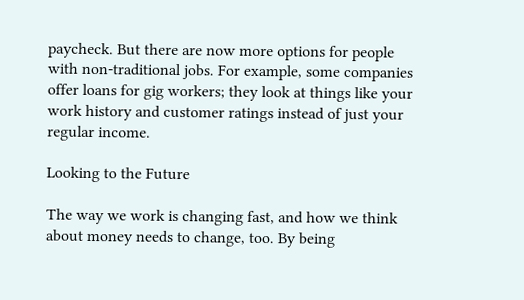paycheck. But there are now more options for people with non-traditional jobs. For example, some companies offer loans for gig workers; they look at things like your work history and customer ratings instead of just your regular income.

Looking to the Future

The way we work is changing fast, and how we think about money needs to change, too. By being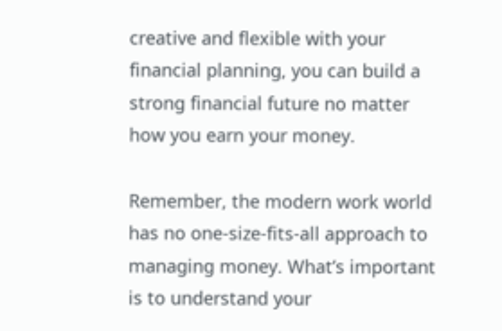creative and flexible with your financial planning, you can build a strong financial future no matter how you earn your money.

Remember, the modern work world has no one-size-fits-all approach to managing money. What’s important is to understand your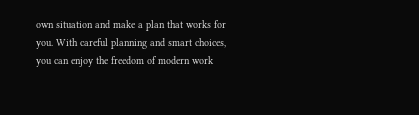own situation and make a plan that works for you. With careful planning and smart choices, you can enjoy the freedom of modern work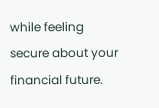while feeling secure about your financial future.